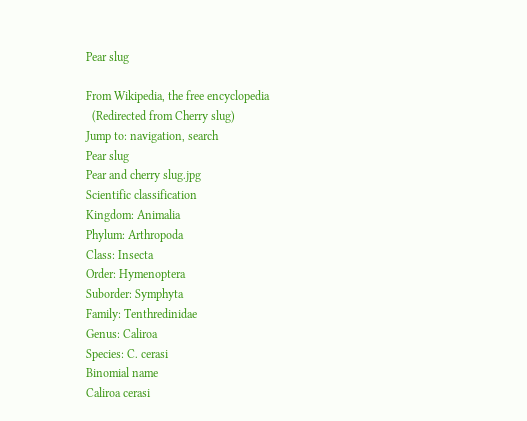Pear slug

From Wikipedia, the free encyclopedia
  (Redirected from Cherry slug)
Jump to: navigation, search
Pear slug
Pear and cherry slug.jpg
Scientific classification
Kingdom: Animalia
Phylum: Arthropoda
Class: Insecta
Order: Hymenoptera
Suborder: Symphyta
Family: Tenthredinidae
Genus: Caliroa
Species: C. cerasi
Binomial name
Caliroa cerasi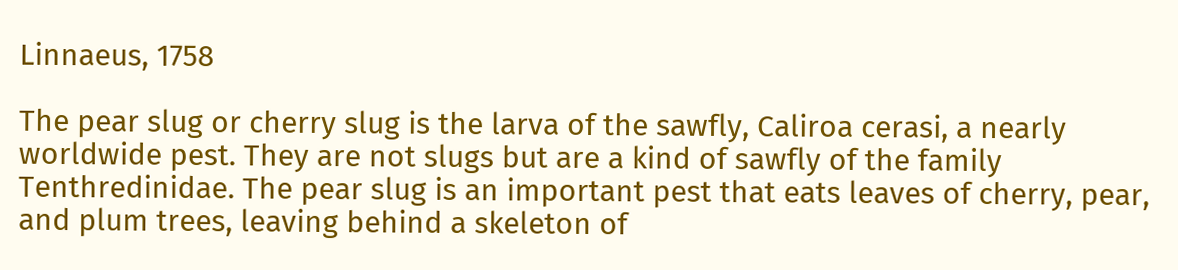Linnaeus, 1758

The pear slug or cherry slug is the larva of the sawfly, Caliroa cerasi, a nearly worldwide pest. They are not slugs but are a kind of sawfly of the family Tenthredinidae. The pear slug is an important pest that eats leaves of cherry, pear, and plum trees, leaving behind a skeleton of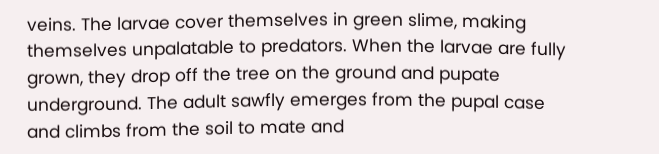veins. The larvae cover themselves in green slime, making themselves unpalatable to predators. When the larvae are fully grown, they drop off the tree on the ground and pupate underground. The adult sawfly emerges from the pupal case and climbs from the soil to mate and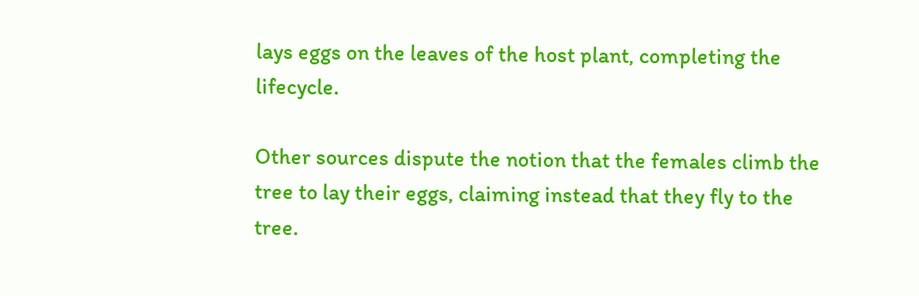lays eggs on the leaves of the host plant, completing the lifecycle.

Other sources dispute the notion that the females climb the tree to lay their eggs, claiming instead that they fly to the tree.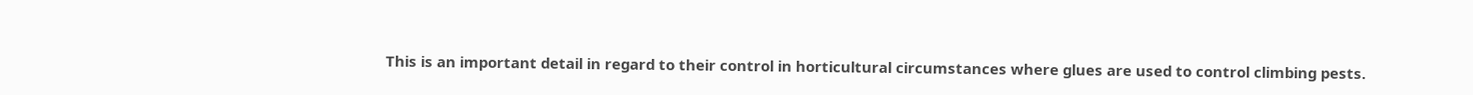This is an important detail in regard to their control in horticultural circumstances where glues are used to control climbing pests.